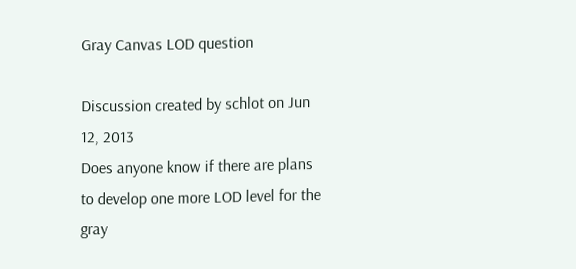Gray Canvas LOD question

Discussion created by schlot on Jun 12, 2013
Does anyone know if there are plans to develop one more LOD level for the gray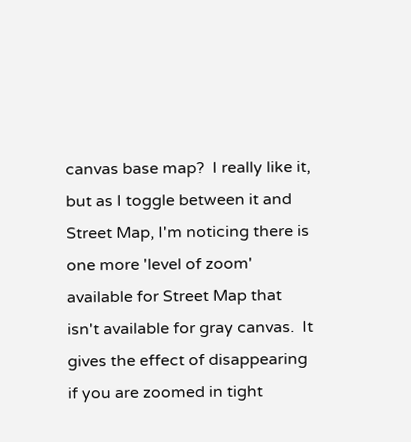canvas base map?  I really like it, but as I toggle between it and Street Map, I'm noticing there is one more 'level of zoom' available for Street Map that isn't available for gray canvas.  It gives the effect of disappearing if you are zoomed in tight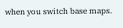when you switch base maps.